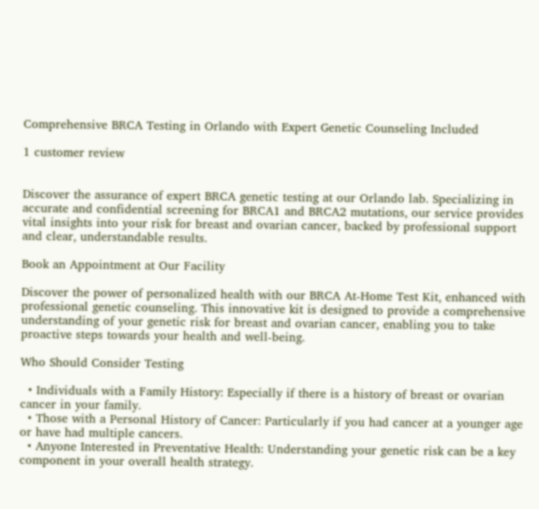Comprehensive BRCA Testing in Orlando with Expert Genetic Counseling Included

1 customer review


Discover the assurance of expert BRCA genetic testing at our Orlando lab. Specializing in accurate and confidential screening for BRCA1 and BRCA2 mutations, our service provides vital insights into your risk for breast and ovarian cancer, backed by professional support and clear, understandable results.

Book an Appointment at Our Facility

Discover the power of personalized health with our BRCA At-Home Test Kit, enhanced with professional genetic counseling. This innovative kit is designed to provide a comprehensive understanding of your genetic risk for breast and ovarian cancer, enabling you to take proactive steps towards your health and well-being.

Who Should Consider Testing

  • Individuals with a Family History: Especially if there is a history of breast or ovarian cancer in your family.
  • Those with a Personal History of Cancer: Particularly if you had cancer at a younger age or have had multiple cancers.
  • Anyone Interested in Preventative Health: Understanding your genetic risk can be a key component in your overall health strategy.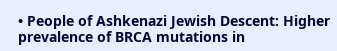• People of Ashkenazi Jewish Descent: Higher prevalence of BRCA mutations in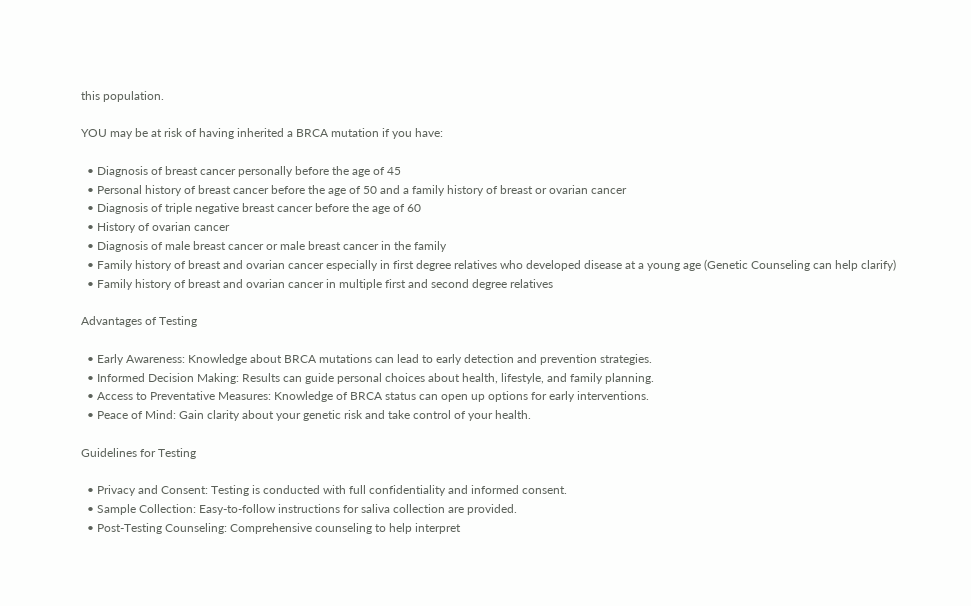this population.

YOU may be at risk of having inherited a BRCA mutation if you have:

  • Diagnosis of breast cancer personally before the age of 45
  • Personal history of breast cancer before the age of 50 and a family history of breast or ovarian cancer
  • Diagnosis of triple negative breast cancer before the age of 60
  • History of ovarian cancer
  • Diagnosis of male breast cancer or male breast cancer in the family
  • Family history of breast and ovarian cancer especially in first degree relatives who developed disease at a young age (Genetic Counseling can help clarify)
  • Family history of breast and ovarian cancer in multiple first and second degree relatives

Advantages of Testing

  • Early Awareness: Knowledge about BRCA mutations can lead to early detection and prevention strategies.
  • Informed Decision Making: Results can guide personal choices about health, lifestyle, and family planning.
  • Access to Preventative Measures: Knowledge of BRCA status can open up options for early interventions.
  • Peace of Mind: Gain clarity about your genetic risk and take control of your health.

Guidelines for Testing

  • Privacy and Consent: Testing is conducted with full confidentiality and informed consent.
  • Sample Collection: Easy-to-follow instructions for saliva collection are provided.
  • Post-Testing Counseling: Comprehensive counseling to help interpret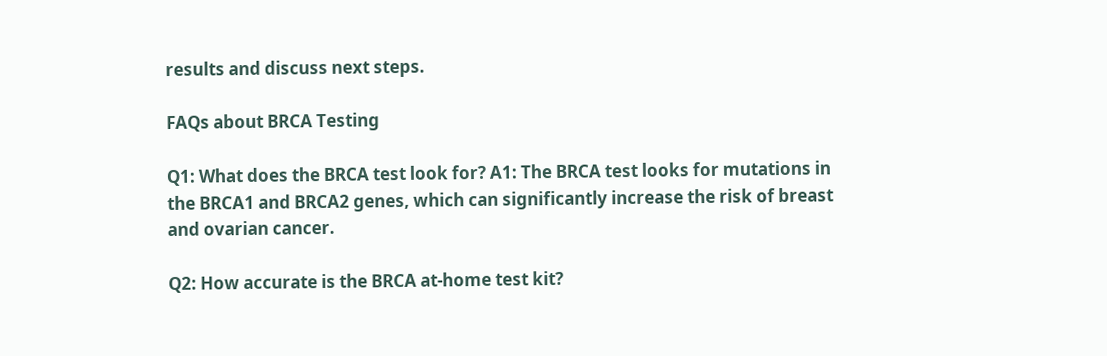results and discuss next steps.

FAQs about BRCA Testing

Q1: What does the BRCA test look for? A1: The BRCA test looks for mutations in the BRCA1 and BRCA2 genes, which can significantly increase the risk of breast and ovarian cancer.

Q2: How accurate is the BRCA at-home test kit?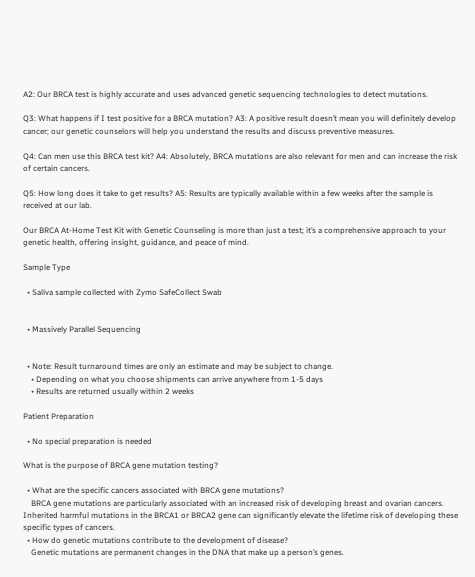A2: Our BRCA test is highly accurate and uses advanced genetic sequencing technologies to detect mutations.

Q3: What happens if I test positive for a BRCA mutation? A3: A positive result doesn’t mean you will definitely develop cancer; our genetic counselors will help you understand the results and discuss preventive measures.

Q4: Can men use this BRCA test kit? A4: Absolutely, BRCA mutations are also relevant for men and can increase the risk of certain cancers.

Q5: How long does it take to get results? A5: Results are typically available within a few weeks after the sample is received at our lab.

Our BRCA At-Home Test Kit with Genetic Counseling is more than just a test; it’s a comprehensive approach to your genetic health, offering insight, guidance, and peace of mind.

Sample Type

  • Saliva sample collected with Zymo SafeCollect Swab


  • Massively Parallel Sequencing


  • Note: Result turnaround times are only an estimate and may be subject to change.
    • Depending on what you choose shipments can arrive anywhere from 1-5 days
    • Results are returned usually within 2 weeks

Patient Preparation

  • No special preparation is needed

What is the purpose of BRCA gene mutation testing?

  • What are the specific cancers associated with BRCA gene mutations?
    BRCA gene mutations are particularly associated with an increased risk of developing breast and ovarian cancers. Inherited harmful mutations in the BRCA1 or BRCA2 gene can significantly elevate the lifetime risk of developing these specific types of cancers.
  • How do genetic mutations contribute to the development of disease?
    Genetic mutations are permanent changes in the DNA that make up a person’s genes.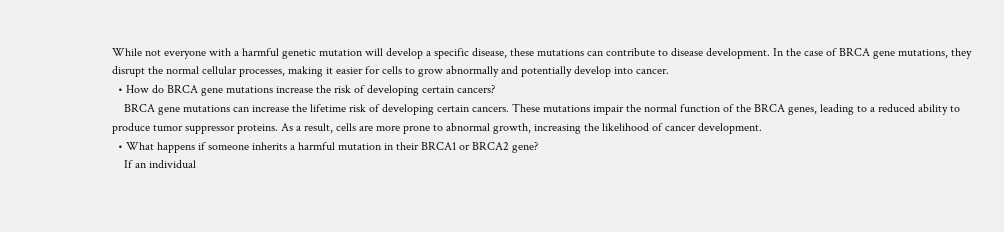While not everyone with a harmful genetic mutation will develop a specific disease, these mutations can contribute to disease development. In the case of BRCA gene mutations, they disrupt the normal cellular processes, making it easier for cells to grow abnormally and potentially develop into cancer.
  • How do BRCA gene mutations increase the risk of developing certain cancers?
    BRCA gene mutations can increase the lifetime risk of developing certain cancers. These mutations impair the normal function of the BRCA genes, leading to a reduced ability to produce tumor suppressor proteins. As a result, cells are more prone to abnormal growth, increasing the likelihood of cancer development.
  • What happens if someone inherits a harmful mutation in their BRCA1 or BRCA2 gene?
    If an individual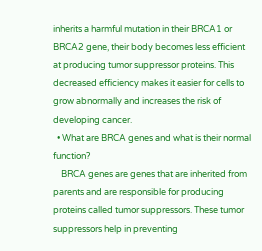inherits a harmful mutation in their BRCA1 or BRCA2 gene, their body becomes less efficient at producing tumor suppressor proteins. This decreased efficiency makes it easier for cells to grow abnormally and increases the risk of developing cancer.
  • What are BRCA genes and what is their normal function?
    BRCA genes are genes that are inherited from parents and are responsible for producing proteins called tumor suppressors. These tumor suppressors help in preventing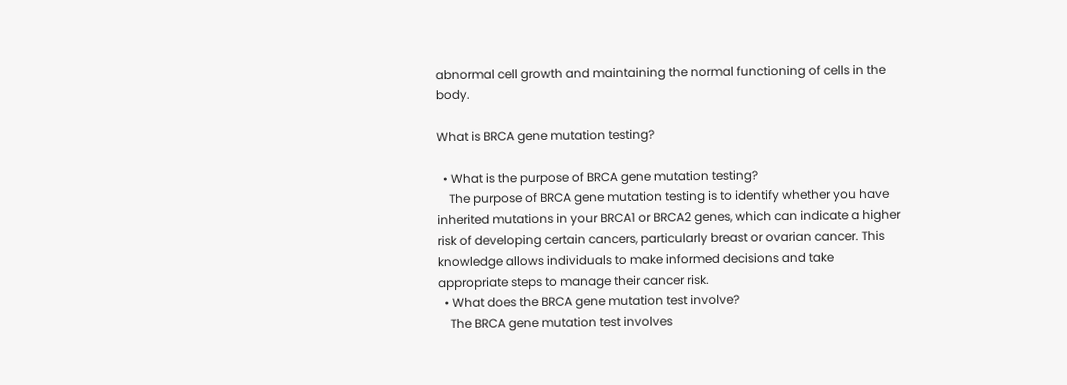abnormal cell growth and maintaining the normal functioning of cells in the body.

What is BRCA gene mutation testing?

  • What is the purpose of BRCA gene mutation testing?
    The purpose of BRCA gene mutation testing is to identify whether you have inherited mutations in your BRCA1 or BRCA2 genes, which can indicate a higher risk of developing certain cancers, particularly breast or ovarian cancer. This knowledge allows individuals to make informed decisions and take appropriate steps to manage their cancer risk.
  • What does the BRCA gene mutation test involve?
    The BRCA gene mutation test involves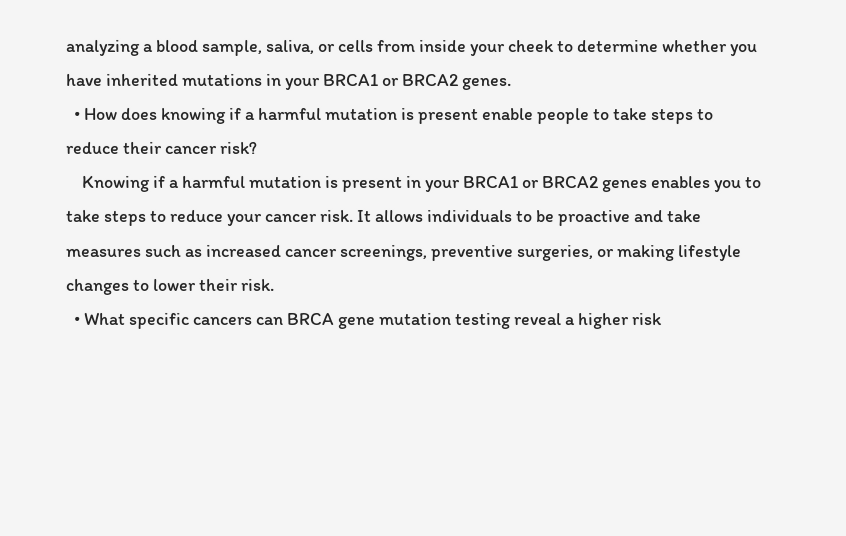analyzing a blood sample, saliva, or cells from inside your cheek to determine whether you have inherited mutations in your BRCA1 or BRCA2 genes.
  • How does knowing if a harmful mutation is present enable people to take steps to reduce their cancer risk?
    Knowing if a harmful mutation is present in your BRCA1 or BRCA2 genes enables you to take steps to reduce your cancer risk. It allows individuals to be proactive and take measures such as increased cancer screenings, preventive surgeries, or making lifestyle changes to lower their risk.
  • What specific cancers can BRCA gene mutation testing reveal a higher risk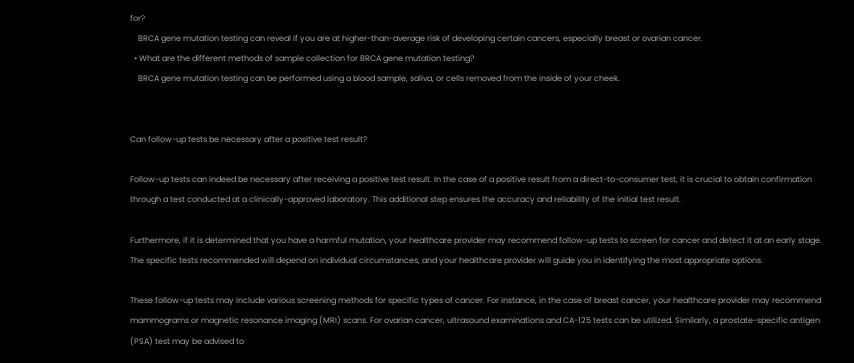for?
    BRCA gene mutation testing can reveal if you are at higher-than-average risk of developing certain cancers, especially breast or ovarian cancer.
  • What are the different methods of sample collection for BRCA gene mutation testing?
    BRCA gene mutation testing can be performed using a blood sample, saliva, or cells removed from the inside of your cheek.


Can follow-up tests be necessary after a positive test result?

Follow-up tests can indeed be necessary after receiving a positive test result. In the case of a positive result from a direct-to-consumer test, it is crucial to obtain confirmation through a test conducted at a clinically-approved laboratory. This additional step ensures the accuracy and reliability of the initial test result.

Furthermore, if it is determined that you have a harmful mutation, your healthcare provider may recommend follow-up tests to screen for cancer and detect it at an early stage. The specific tests recommended will depend on individual circumstances, and your healthcare provider will guide you in identifying the most appropriate options.

These follow-up tests may include various screening methods for specific types of cancer. For instance, in the case of breast cancer, your healthcare provider may recommend mammograms or magnetic resonance imaging (MRI) scans. For ovarian cancer, ultrasound examinations and CA-125 tests can be utilized. Similarly, a prostate-specific antigen (PSA) test may be advised to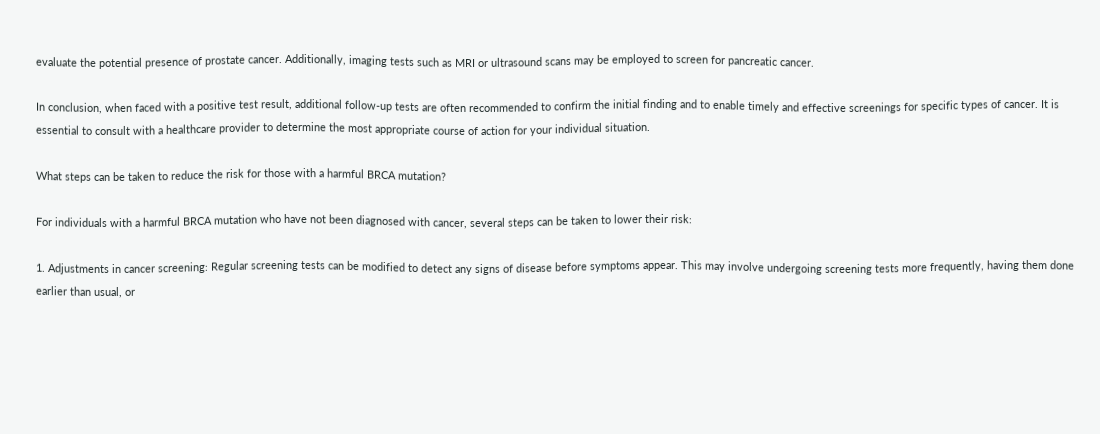evaluate the potential presence of prostate cancer. Additionally, imaging tests such as MRI or ultrasound scans may be employed to screen for pancreatic cancer.

In conclusion, when faced with a positive test result, additional follow-up tests are often recommended to confirm the initial finding and to enable timely and effective screenings for specific types of cancer. It is essential to consult with a healthcare provider to determine the most appropriate course of action for your individual situation.

What steps can be taken to reduce the risk for those with a harmful BRCA mutation?

For individuals with a harmful BRCA mutation who have not been diagnosed with cancer, several steps can be taken to lower their risk:

1. Adjustments in cancer screening: Regular screening tests can be modified to detect any signs of disease before symptoms appear. This may involve undergoing screening tests more frequently, having them done earlier than usual, or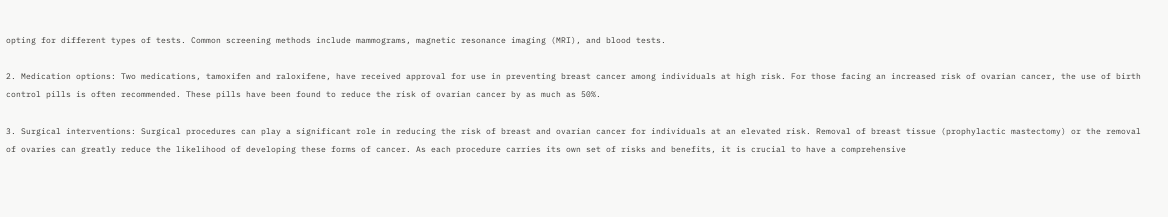opting for different types of tests. Common screening methods include mammograms, magnetic resonance imaging (MRI), and blood tests.

2. Medication options: Two medications, tamoxifen and raloxifene, have received approval for use in preventing breast cancer among individuals at high risk. For those facing an increased risk of ovarian cancer, the use of birth control pills is often recommended. These pills have been found to reduce the risk of ovarian cancer by as much as 50%.

3. Surgical interventions: Surgical procedures can play a significant role in reducing the risk of breast and ovarian cancer for individuals at an elevated risk. Removal of breast tissue (prophylactic mastectomy) or the removal of ovaries can greatly reduce the likelihood of developing these forms of cancer. As each procedure carries its own set of risks and benefits, it is crucial to have a comprehensive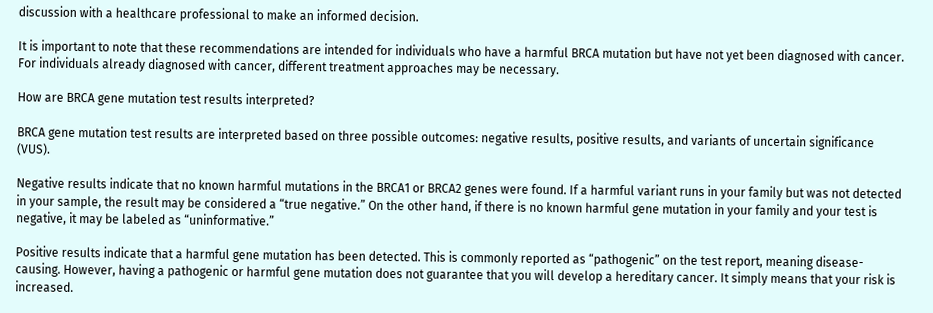discussion with a healthcare professional to make an informed decision.

It is important to note that these recommendations are intended for individuals who have a harmful BRCA mutation but have not yet been diagnosed with cancer. For individuals already diagnosed with cancer, different treatment approaches may be necessary.

How are BRCA gene mutation test results interpreted?

BRCA gene mutation test results are interpreted based on three possible outcomes: negative results, positive results, and variants of uncertain significance (VUS).

Negative results indicate that no known harmful mutations in the BRCA1 or BRCA2 genes were found. If a harmful variant runs in your family but was not detected in your sample, the result may be considered a “true negative.” On the other hand, if there is no known harmful gene mutation in your family and your test is negative, it may be labeled as “uninformative.”

Positive results indicate that a harmful gene mutation has been detected. This is commonly reported as “pathogenic” on the test report, meaning disease-causing. However, having a pathogenic or harmful gene mutation does not guarantee that you will develop a hereditary cancer. It simply means that your risk is increased.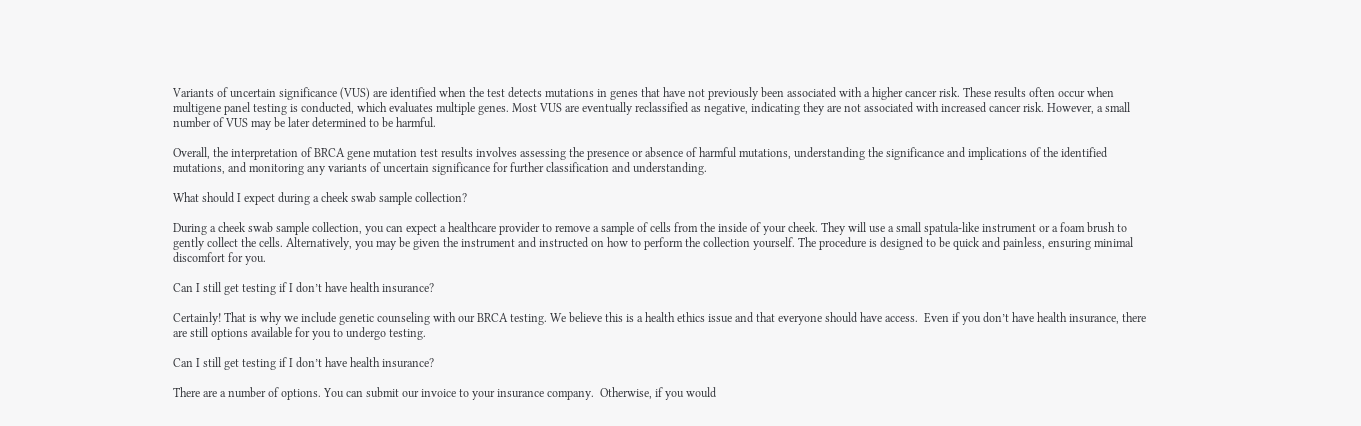Variants of uncertain significance (VUS) are identified when the test detects mutations in genes that have not previously been associated with a higher cancer risk. These results often occur when multigene panel testing is conducted, which evaluates multiple genes. Most VUS are eventually reclassified as negative, indicating they are not associated with increased cancer risk. However, a small number of VUS may be later determined to be harmful.

Overall, the interpretation of BRCA gene mutation test results involves assessing the presence or absence of harmful mutations, understanding the significance and implications of the identified mutations, and monitoring any variants of uncertain significance for further classification and understanding.

What should I expect during a cheek swab sample collection?

During a cheek swab sample collection, you can expect a healthcare provider to remove a sample of cells from the inside of your cheek. They will use a small spatula-like instrument or a foam brush to gently collect the cells. Alternatively, you may be given the instrument and instructed on how to perform the collection yourself. The procedure is designed to be quick and painless, ensuring minimal discomfort for you.

Can I still get testing if I don’t have health insurance?

Certainly! That is why we include genetic counseling with our BRCA testing. We believe this is a health ethics issue and that everyone should have access.  Even if you don’t have health insurance, there are still options available for you to undergo testing.

Can I still get testing if I don’t have health insurance?

There are a number of options. You can submit our invoice to your insurance company.  Otherwise, if you would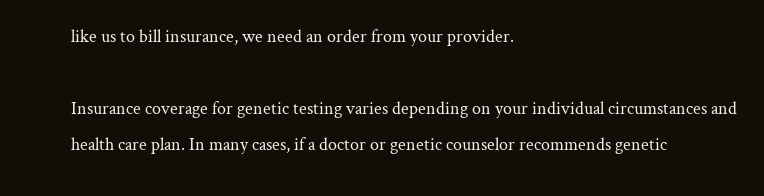like us to bill insurance, we need an order from your provider.

Insurance coverage for genetic testing varies depending on your individual circumstances and health care plan. In many cases, if a doctor or genetic counselor recommends genetic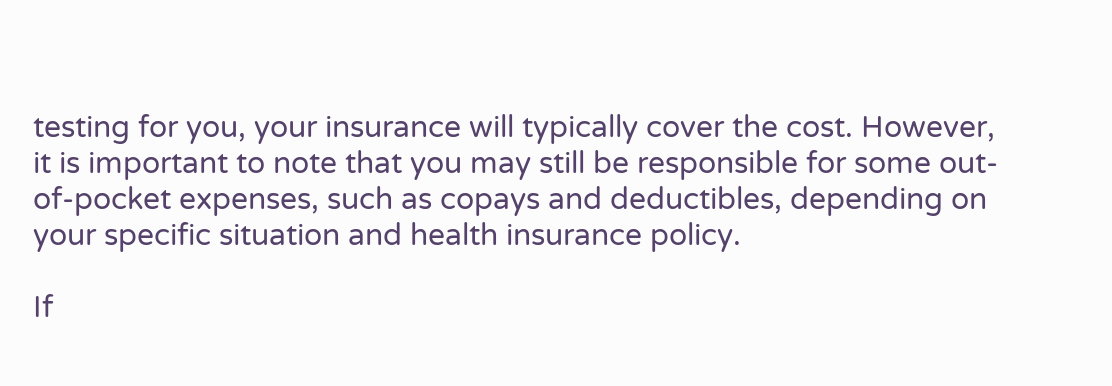testing for you, your insurance will typically cover the cost. However, it is important to note that you may still be responsible for some out-of-pocket expenses, such as copays and deductibles, depending on your specific situation and health insurance policy.

If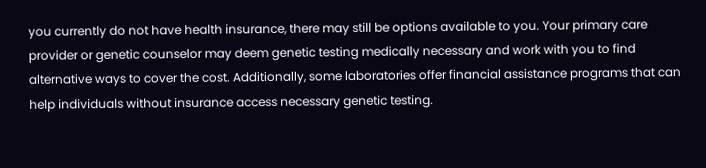you currently do not have health insurance, there may still be options available to you. Your primary care provider or genetic counselor may deem genetic testing medically necessary and work with you to find alternative ways to cover the cost. Additionally, some laboratories offer financial assistance programs that can help individuals without insurance access necessary genetic testing.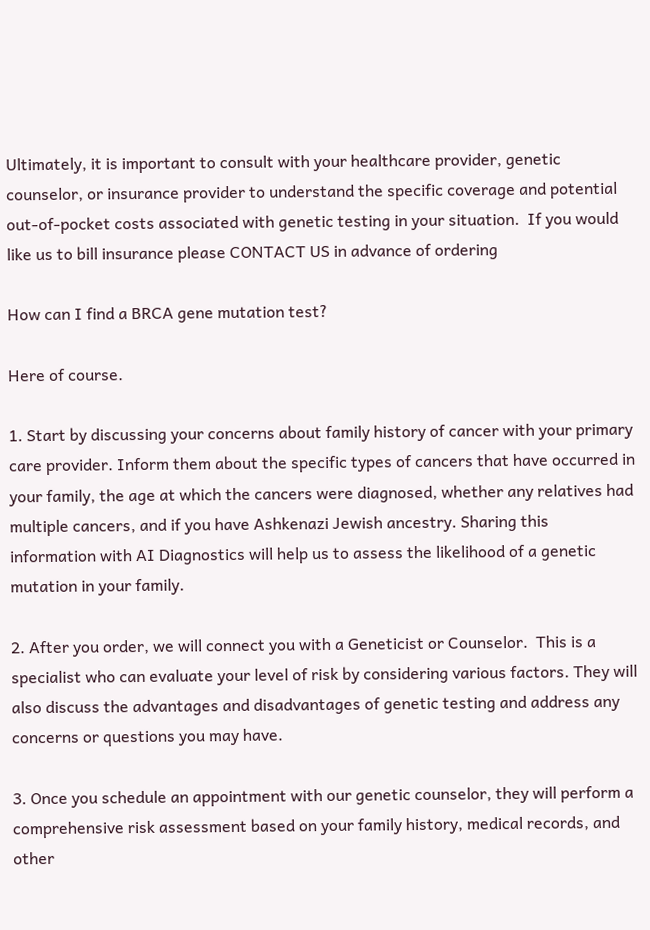Ultimately, it is important to consult with your healthcare provider, genetic counselor, or insurance provider to understand the specific coverage and potential out-of-pocket costs associated with genetic testing in your situation.  If you would like us to bill insurance please CONTACT US in advance of ordering

How can I find a BRCA gene mutation test?

Here of course.

1. Start by discussing your concerns about family history of cancer with your primary care provider. Inform them about the specific types of cancers that have occurred in your family, the age at which the cancers were diagnosed, whether any relatives had multiple cancers, and if you have Ashkenazi Jewish ancestry. Sharing this information with AI Diagnostics will help us to assess the likelihood of a genetic mutation in your family.

2. After you order, we will connect you with a Geneticist or Counselor.  This is a specialist who can evaluate your level of risk by considering various factors. They will also discuss the advantages and disadvantages of genetic testing and address any concerns or questions you may have.

3. Once you schedule an appointment with our genetic counselor, they will perform a comprehensive risk assessment based on your family history, medical records, and other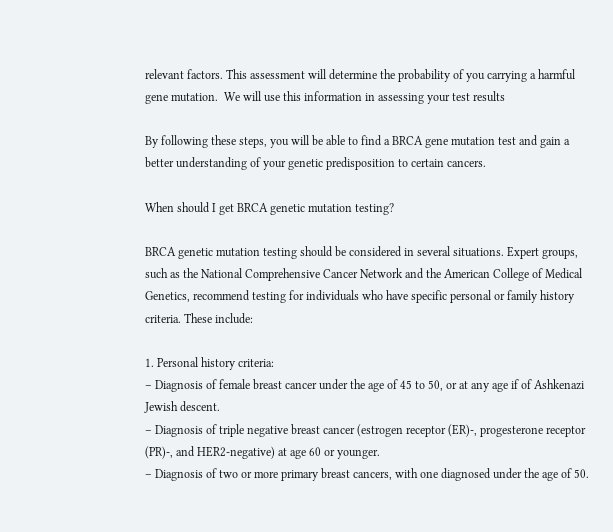relevant factors. This assessment will determine the probability of you carrying a harmful gene mutation.  We will use this information in assessing your test results

By following these steps, you will be able to find a BRCA gene mutation test and gain a better understanding of your genetic predisposition to certain cancers.

When should I get BRCA genetic mutation testing?

BRCA genetic mutation testing should be considered in several situations. Expert groups, such as the National Comprehensive Cancer Network and the American College of Medical Genetics, recommend testing for individuals who have specific personal or family history criteria. These include:

1. Personal history criteria:
– Diagnosis of female breast cancer under the age of 45 to 50, or at any age if of Ashkenazi Jewish descent.
– Diagnosis of triple negative breast cancer (estrogen receptor (ER)-, progesterone receptor (PR)-, and HER2-negative) at age 60 or younger.
– Diagnosis of two or more primary breast cancers, with one diagnosed under the age of 50.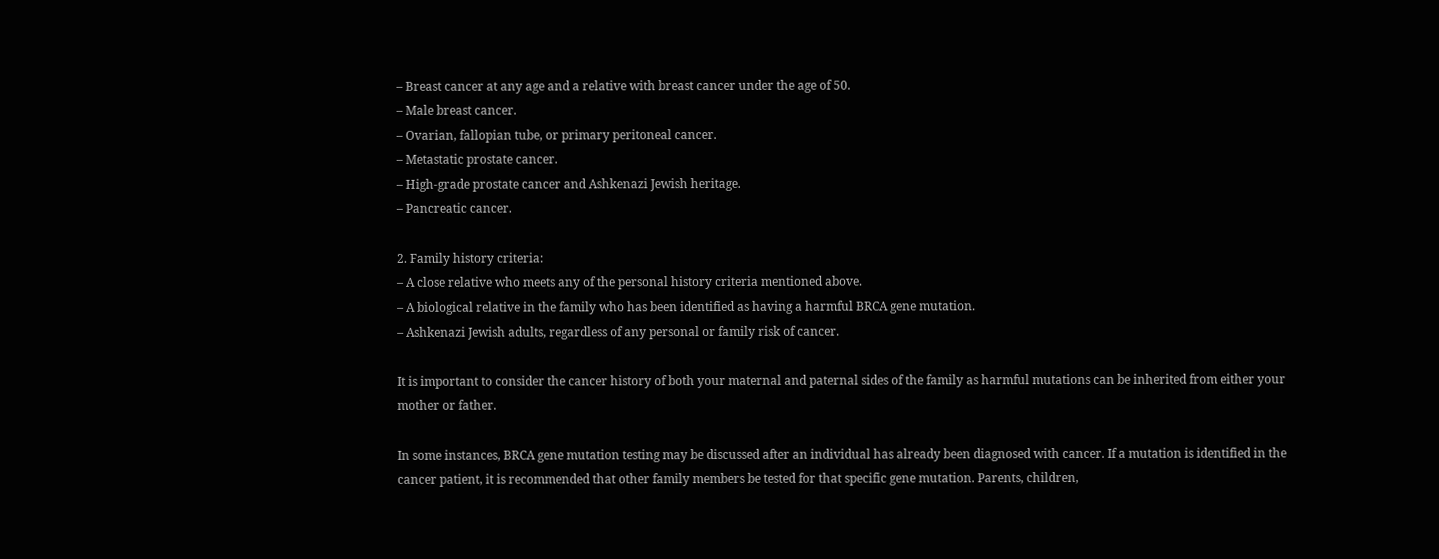– Breast cancer at any age and a relative with breast cancer under the age of 50.
– Male breast cancer.
– Ovarian, fallopian tube, or primary peritoneal cancer.
– Metastatic prostate cancer.
– High-grade prostate cancer and Ashkenazi Jewish heritage.
– Pancreatic cancer.

2. Family history criteria:
– A close relative who meets any of the personal history criteria mentioned above.
– A biological relative in the family who has been identified as having a harmful BRCA gene mutation.
– Ashkenazi Jewish adults, regardless of any personal or family risk of cancer.

It is important to consider the cancer history of both your maternal and paternal sides of the family as harmful mutations can be inherited from either your mother or father.

In some instances, BRCA gene mutation testing may be discussed after an individual has already been diagnosed with cancer. If a mutation is identified in the cancer patient, it is recommended that other family members be tested for that specific gene mutation. Parents, children,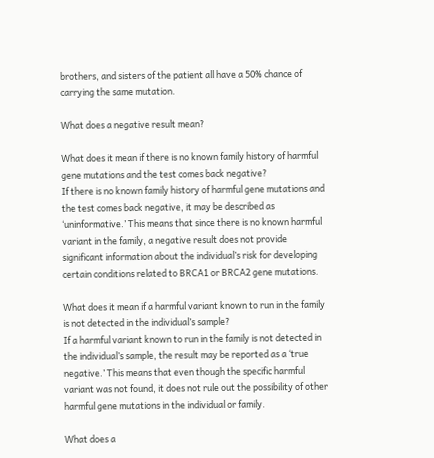brothers, and sisters of the patient all have a 50% chance of carrying the same mutation.

What does a negative result mean?

What does it mean if there is no known family history of harmful gene mutations and the test comes back negative?
If there is no known family history of harmful gene mutations and the test comes back negative, it may be described as ‘uninformative.’ This means that since there is no known harmful variant in the family, a negative result does not provide significant information about the individual’s risk for developing certain conditions related to BRCA1 or BRCA2 gene mutations.

What does it mean if a harmful variant known to run in the family is not detected in the individual’s sample?
If a harmful variant known to run in the family is not detected in the individual’s sample, the result may be reported as a ‘true negative.’ This means that even though the specific harmful variant was not found, it does not rule out the possibility of other harmful gene mutations in the individual or family.

What does a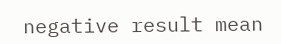negative result mean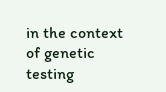in the context of genetic testing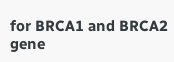for BRCA1 and BRCA2 gene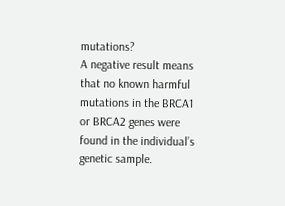mutations?
A negative result means that no known harmful mutations in the BRCA1 or BRCA2 genes were found in the individual’s genetic sample.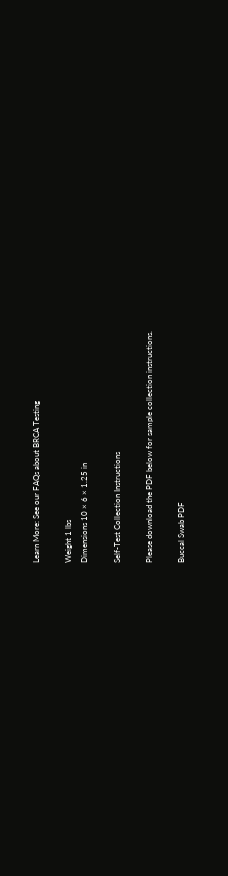Learn More: See our FAQs about BRCA Testing

Weight 1 lbs
Dimensions 10 × 6 × 1.25 in

Self-Test Collection Instructions

Please download the PDF below for sample collection instructions.

Buccal Swab PDF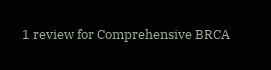1 review for Comprehensive BRCA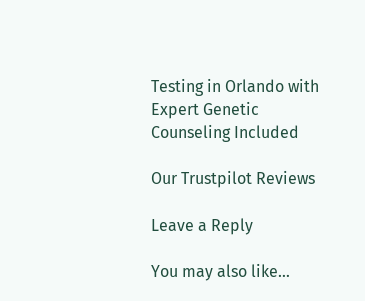Testing in Orlando with Expert Genetic Counseling Included

Our Trustpilot Reviews

Leave a Reply

You may also like…